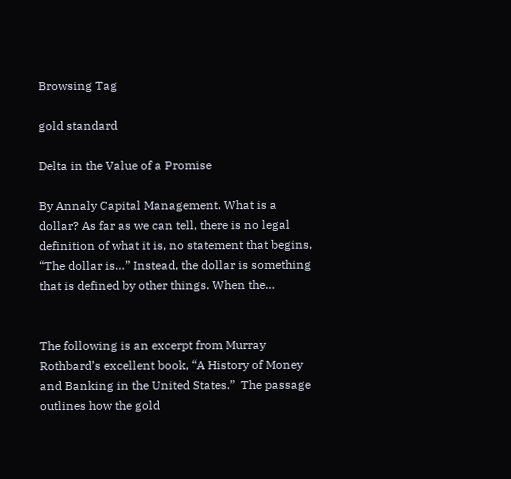Browsing Tag

gold standard

Delta in the Value of a Promise

By Annaly Capital Management. What is a dollar? As far as we can tell, there is no legal definition of what it is, no statement that begins, “The dollar is…” Instead, the dollar is something that is defined by other things. When the…


The following is an excerpt from Murray Rothbard’s excellent book, “A History of Money and Banking in the United States.”  The passage outlines how the gold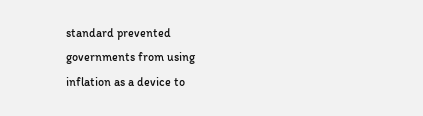standard prevented governments from using inflation as a device to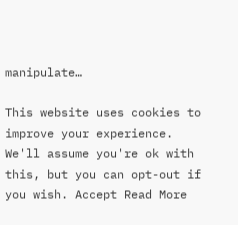manipulate…

This website uses cookies to improve your experience. We'll assume you're ok with this, but you can opt-out if you wish. Accept Read More